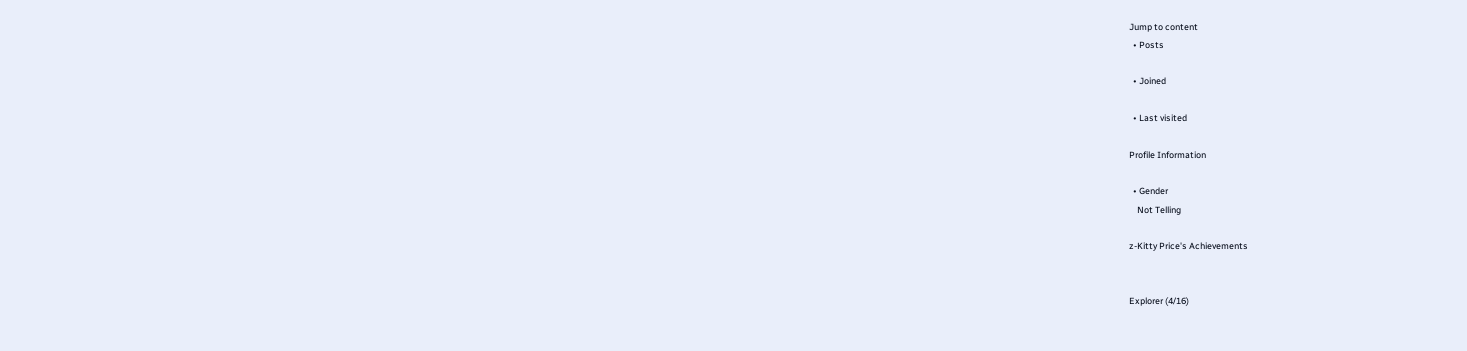Jump to content
  • Posts

  • Joined

  • Last visited

Profile Information

  • Gender
    Not Telling

z-Kitty Price's Achievements


Explorer (4/16)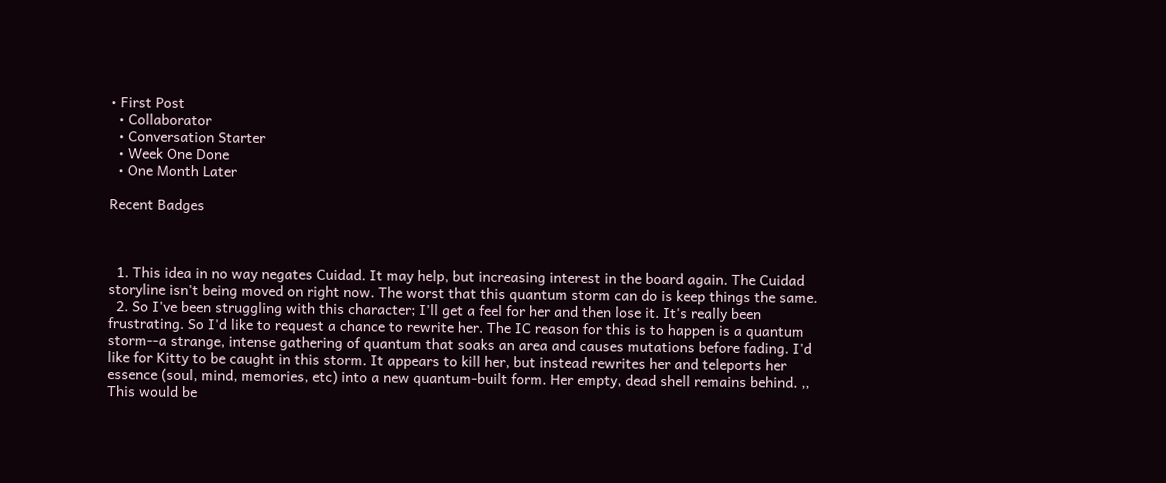• First Post
  • Collaborator
  • Conversation Starter
  • Week One Done
  • One Month Later

Recent Badges



  1. This idea in no way negates Cuidad. It may help, but increasing interest in the board again. The Cuidad storyline isn't being moved on right now. The worst that this quantum storm can do is keep things the same.
  2. So I've been struggling with this character; I'll get a feel for her and then lose it. It's really been frustrating. So I'd like to request a chance to rewrite her. The IC reason for this is to happen is a quantum storm--a strange, intense gathering of quantum that soaks an area and causes mutations before fading. I'd like for Kitty to be caught in this storm. It appears to kill her, but instead rewrites her and teleports her essence (soul, mind, memories, etc) into a new quantum-built form. Her empty, dead shell remains behind. ,, This would be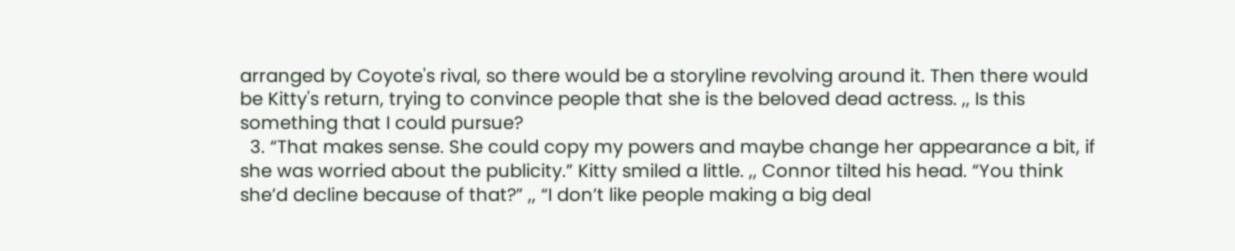arranged by Coyote's rival, so there would be a storyline revolving around it. Then there would be Kitty's return, trying to convince people that she is the beloved dead actress. ,, Is this something that I could pursue?
  3. “That makes sense. She could copy my powers and maybe change her appearance a bit, if she was worried about the publicity.” Kitty smiled a little. ,, Connor tilted his head. “You think she’d decline because of that?” ,, “I don’t like people making a big deal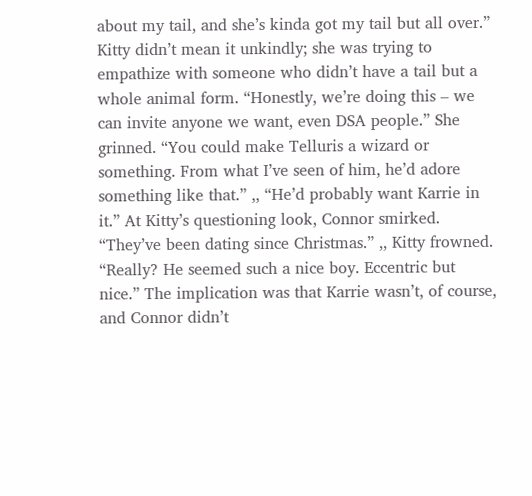about my tail, and she’s kinda got my tail but all over.” Kitty didn’t mean it unkindly; she was trying to empathize with someone who didn’t have a tail but a whole animal form. “Honestly, we’re doing this – we can invite anyone we want, even DSA people.” She grinned. “You could make Telluris a wizard or something. From what I’ve seen of him, he’d adore something like that.” ,, “He’d probably want Karrie in it.” At Kitty’s questioning look, Connor smirked. “They’ve been dating since Christmas.” ,, Kitty frowned. “Really? He seemed such a nice boy. Eccentric but nice.” The implication was that Karrie wasn’t, of course, and Connor didn’t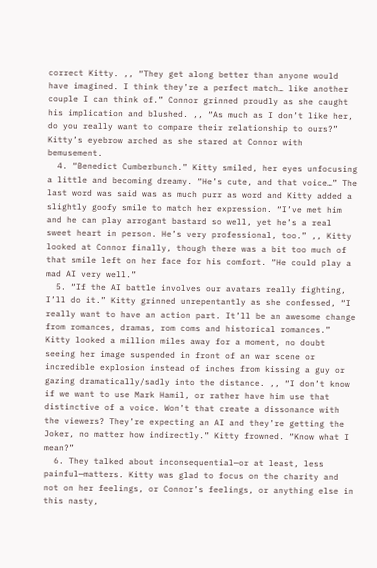correct Kitty. ,, “They get along better than anyone would have imagined. I think they’re a perfect match… like another couple I can think of.” Connor grinned proudly as she caught his implication and blushed. ,, “As much as I don’t like her, do you really want to compare their relationship to ours?” Kitty’s eyebrow arched as she stared at Connor with bemusement.
  4. “Benedict Cumberbunch.” Kitty smiled, her eyes unfocusing a little and becoming dreamy. “He’s cute, and that voice…” The last word was said was as much purr as word and Kitty added a slightly goofy smile to match her expression. “I’ve met him and he can play arrogant bastard so well, yet he’s a real sweet heart in person. He’s very professional, too.” ,, Kitty looked at Connor finally, though there was a bit too much of that smile left on her face for his comfort. “He could play a mad AI very well.”
  5. “If the AI battle involves our avatars really fighting, I’ll do it.” Kitty grinned unrepentantly as she confessed, “I really want to have an action part. It’ll be an awesome change from romances, dramas, rom coms and historical romances.” Kitty looked a million miles away for a moment, no doubt seeing her image suspended in front of an war scene or incredible explosion instead of inches from kissing a guy or gazing dramatically/sadly into the distance. ,, “I don’t know if we want to use Mark Hamil, or rather have him use that distinctive of a voice. Won’t that create a dissonance with the viewers? They’re expecting an AI and they’re getting the Joker, no matter how indirectly.” Kitty frowned. “Know what I mean?”
  6. They talked about inconsequential—or at least, less painful—matters. Kitty was glad to focus on the charity and not on her feelings, or Connor’s feelings, or anything else in this nasty,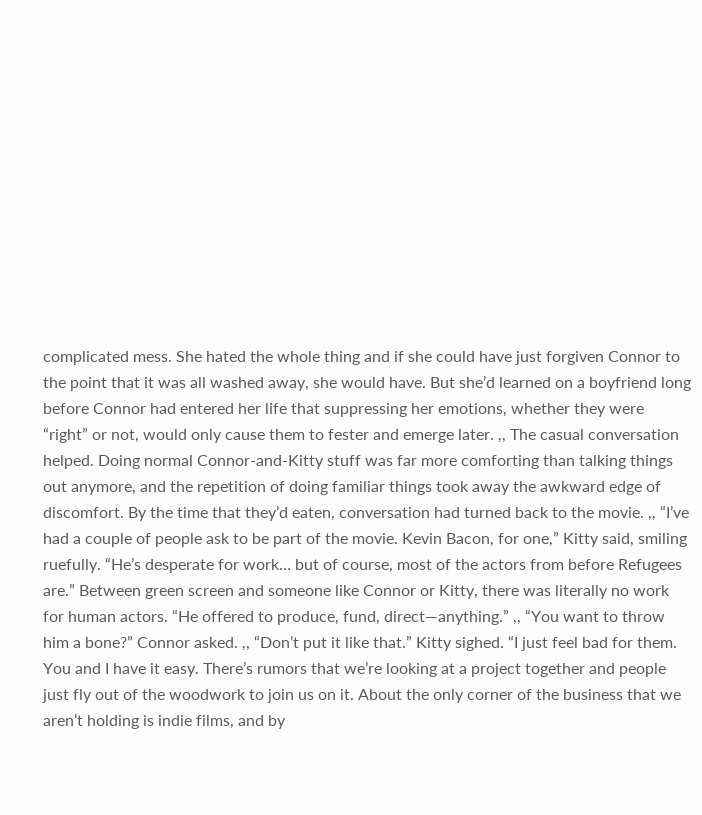complicated mess. She hated the whole thing and if she could have just forgiven Connor to the point that it was all washed away, she would have. But she’d learned on a boyfriend long before Connor had entered her life that suppressing her emotions, whether they were “right” or not, would only cause them to fester and emerge later. ,, The casual conversation helped. Doing normal Connor-and-Kitty stuff was far more comforting than talking things out anymore, and the repetition of doing familiar things took away the awkward edge of discomfort. By the time that they’d eaten, conversation had turned back to the movie. ,, “I’ve had a couple of people ask to be part of the movie. Kevin Bacon, for one,” Kitty said, smiling ruefully. “He’s desperate for work… but of course, most of the actors from before Refugees are.” Between green screen and someone like Connor or Kitty, there was literally no work for human actors. “He offered to produce, fund, direct—anything.” ,, “You want to throw him a bone?” Connor asked. ,, “Don’t put it like that.” Kitty sighed. “I just feel bad for them. You and I have it easy. There’s rumors that we’re looking at a project together and people just fly out of the woodwork to join us on it. About the only corner of the business that we aren’t holding is indie films, and by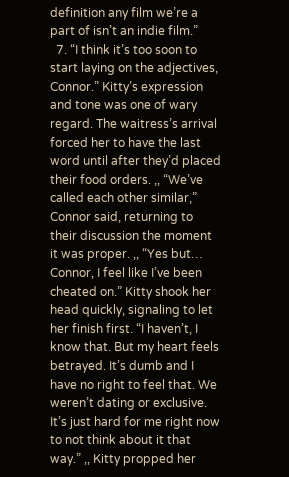definition any film we’re a part of isn’t an indie film.”
  7. “I think it’s too soon to start laying on the adjectives, Connor.” Kitty’s expression and tone was one of wary regard. The waitress’s arrival forced her to have the last word until after they’d placed their food orders. ,, “We’ve called each other similar,” Connor said, returning to their discussion the moment it was proper. ,, “Yes but… Connor, I feel like I’ve been cheated on.” Kitty shook her head quickly, signaling to let her finish first. “I haven’t, I know that. But my heart feels betrayed. It’s dumb and I have no right to feel that. We weren’t dating or exclusive. It’s just hard for me right now to not think about it that way.” ,, Kitty propped her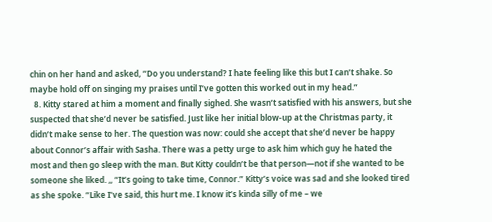chin on her hand and asked, “Do you understand? I hate feeling like this but I can’t shake. So maybe hold off on singing my praises until I’ve gotten this worked out in my head.”
  8. Kitty stared at him a moment and finally sighed. She wasn’t satisfied with his answers, but she suspected that she’d never be satisfied. Just like her initial blow-up at the Christmas party, it didn’t make sense to her. The question was now: could she accept that she’d never be happy about Connor’s affair with Sasha. There was a petty urge to ask him which guy he hated the most and then go sleep with the man. But Kitty couldn’t be that person—not if she wanted to be someone she liked. ,, “It’s going to take time, Connor.” Kitty’s voice was sad and she looked tired as she spoke. “Like I’ve said, this hurt me. I know it’s kinda silly of me – we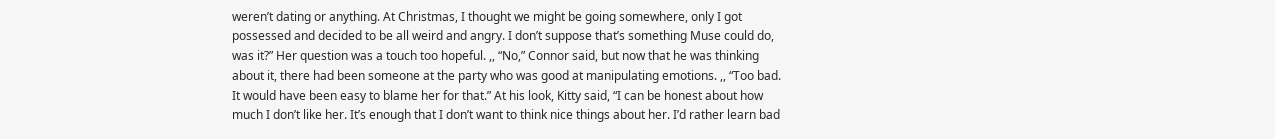weren’t dating or anything. At Christmas, I thought we might be going somewhere, only I got possessed and decided to be all weird and angry. I don’t suppose that’s something Muse could do, was it?” Her question was a touch too hopeful. ,, “No,” Connor said, but now that he was thinking about it, there had been someone at the party who was good at manipulating emotions. ,, “Too bad. It would have been easy to blame her for that.” At his look, Kitty said, “I can be honest about how much I don’t like her. It’s enough that I don’t want to think nice things about her. I’d rather learn bad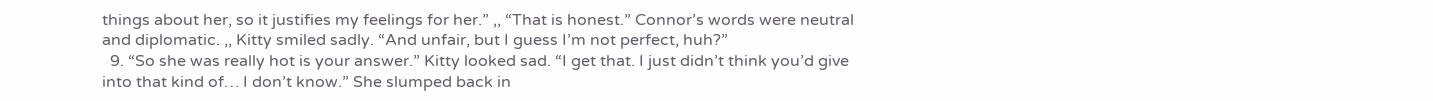things about her, so it justifies my feelings for her.” ,, “That is honest.” Connor’s words were neutral and diplomatic. ,, Kitty smiled sadly. “And unfair, but I guess I’m not perfect, huh?”
  9. “So she was really hot is your answer.” Kitty looked sad. “I get that. I just didn’t think you’d give into that kind of… I don’t know.” She slumped back in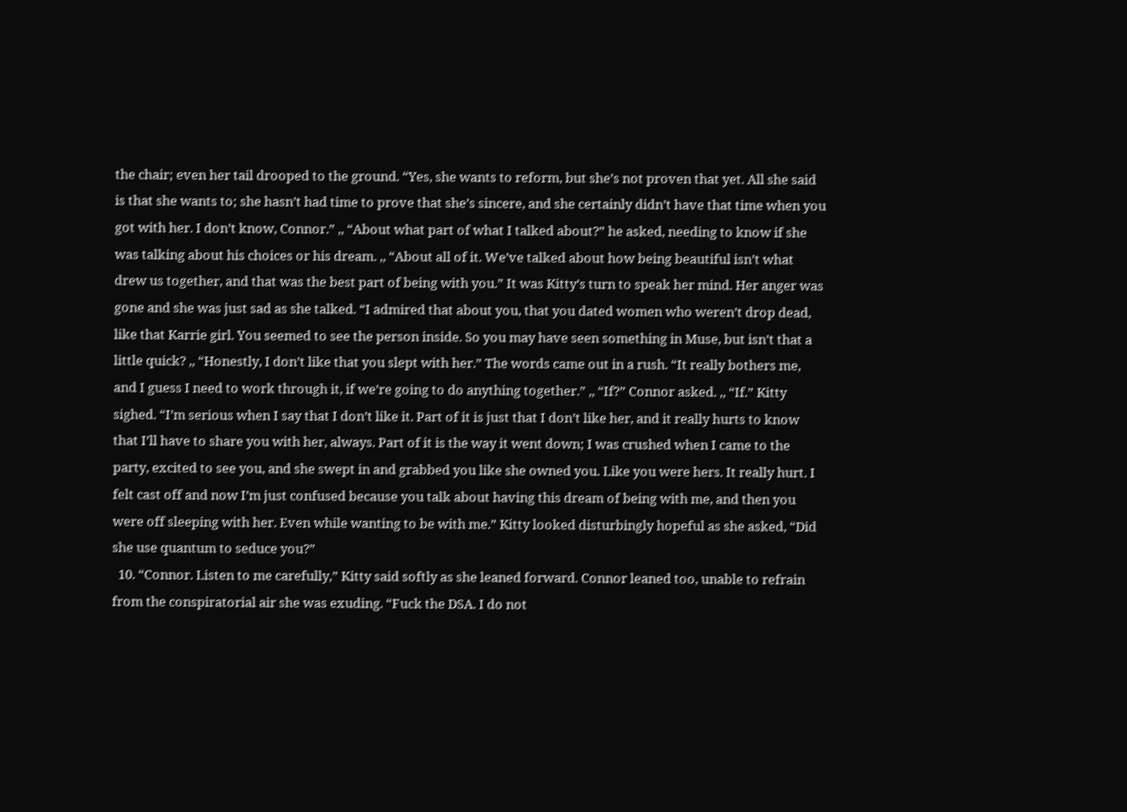the chair; even her tail drooped to the ground. “Yes, she wants to reform, but she’s not proven that yet. All she said is that she wants to; she hasn’t had time to prove that she’s sincere, and she certainly didn’t have that time when you got with her. I don’t know, Connor.” ,, “About what part of what I talked about?” he asked, needing to know if she was talking about his choices or his dream. ,, “About all of it. We’ve talked about how being beautiful isn’t what drew us together, and that was the best part of being with you.” It was Kitty’s turn to speak her mind. Her anger was gone and she was just sad as she talked. “I admired that about you, that you dated women who weren’t drop dead, like that Karrie girl. You seemed to see the person inside. So you may have seen something in Muse, but isn’t that a little quick? ,, “Honestly, I don’t like that you slept with her.” The words came out in a rush. “It really bothers me, and I guess I need to work through it, if we’re going to do anything together.” ,, “If?” Connor asked. ,, “If.” Kitty sighed. “I’m serious when I say that I don’t like it. Part of it is just that I don’t like her, and it really hurts to know that I’ll have to share you with her, always. Part of it is the way it went down; I was crushed when I came to the party, excited to see you, and she swept in and grabbed you like she owned you. Like you were hers. It really hurt. I felt cast off and now I’m just confused because you talk about having this dream of being with me, and then you were off sleeping with her. Even while wanting to be with me.” Kitty looked disturbingly hopeful as she asked, “Did she use quantum to seduce you?”
  10. “Connor. Listen to me carefully,” Kitty said softly as she leaned forward. Connor leaned too, unable to refrain from the conspiratorial air she was exuding. “Fuck the DSA. I do not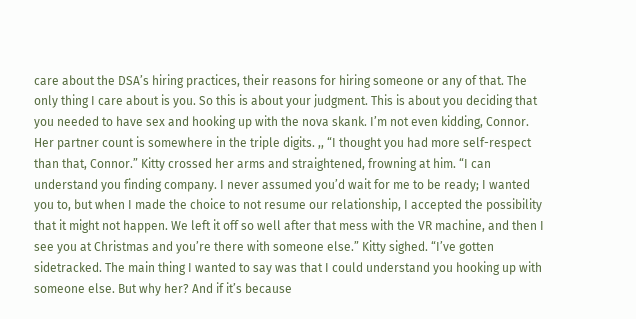care about the DSA’s hiring practices, their reasons for hiring someone or any of that. The only thing I care about is you. So this is about your judgment. This is about you deciding that you needed to have sex and hooking up with the nova skank. I’m not even kidding, Connor. Her partner count is somewhere in the triple digits. ,, “I thought you had more self-respect than that, Connor.” Kitty crossed her arms and straightened, frowning at him. “I can understand you finding company. I never assumed you’d wait for me to be ready; I wanted you to, but when I made the choice to not resume our relationship, I accepted the possibility that it might not happen. We left it off so well after that mess with the VR machine, and then I see you at Christmas and you’re there with someone else.” Kitty sighed. “I’ve gotten sidetracked. The main thing I wanted to say was that I could understand you hooking up with someone else. But why her? And if it’s because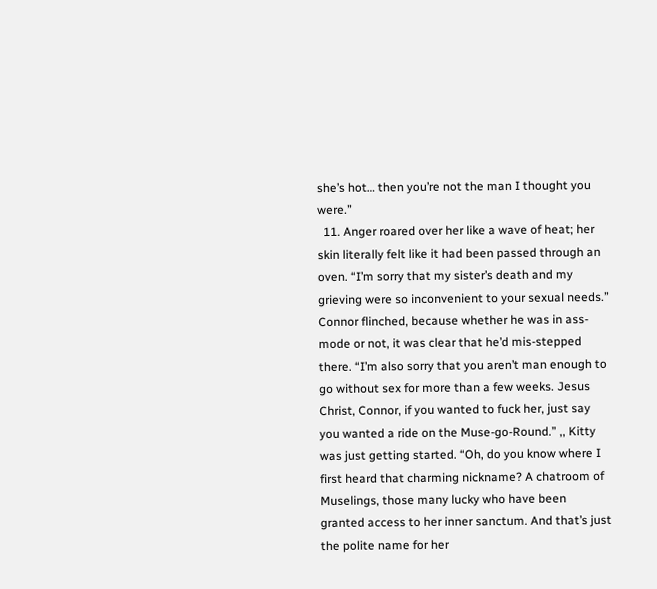she’s hot… then you’re not the man I thought you were.”
  11. Anger roared over her like a wave of heat; her skin literally felt like it had been passed through an oven. “I’m sorry that my sister’s death and my grieving were so inconvenient to your sexual needs.” Connor flinched, because whether he was in ass-mode or not, it was clear that he’d mis-stepped there. “I’m also sorry that you aren’t man enough to go without sex for more than a few weeks. Jesus Christ, Connor, if you wanted to fuck her, just say you wanted a ride on the Muse-go-Round.” ,, Kitty was just getting started. “Oh, do you know where I first heard that charming nickname? A chatroom of Muselings, those many lucky who have been granted access to her inner sanctum. And that’s just the polite name for her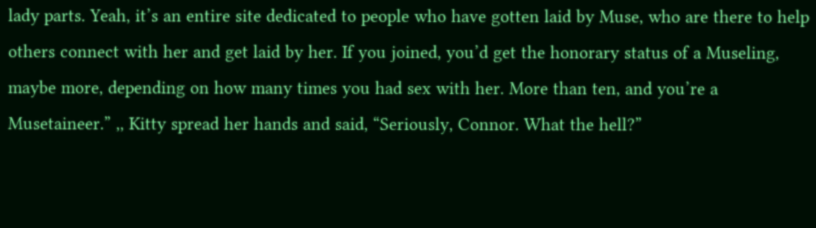lady parts. Yeah, it’s an entire site dedicated to people who have gotten laid by Muse, who are there to help others connect with her and get laid by her. If you joined, you’d get the honorary status of a Museling, maybe more, depending on how many times you had sex with her. More than ten, and you’re a Musetaineer.” ,, Kitty spread her hands and said, “Seriously, Connor. What the hell?”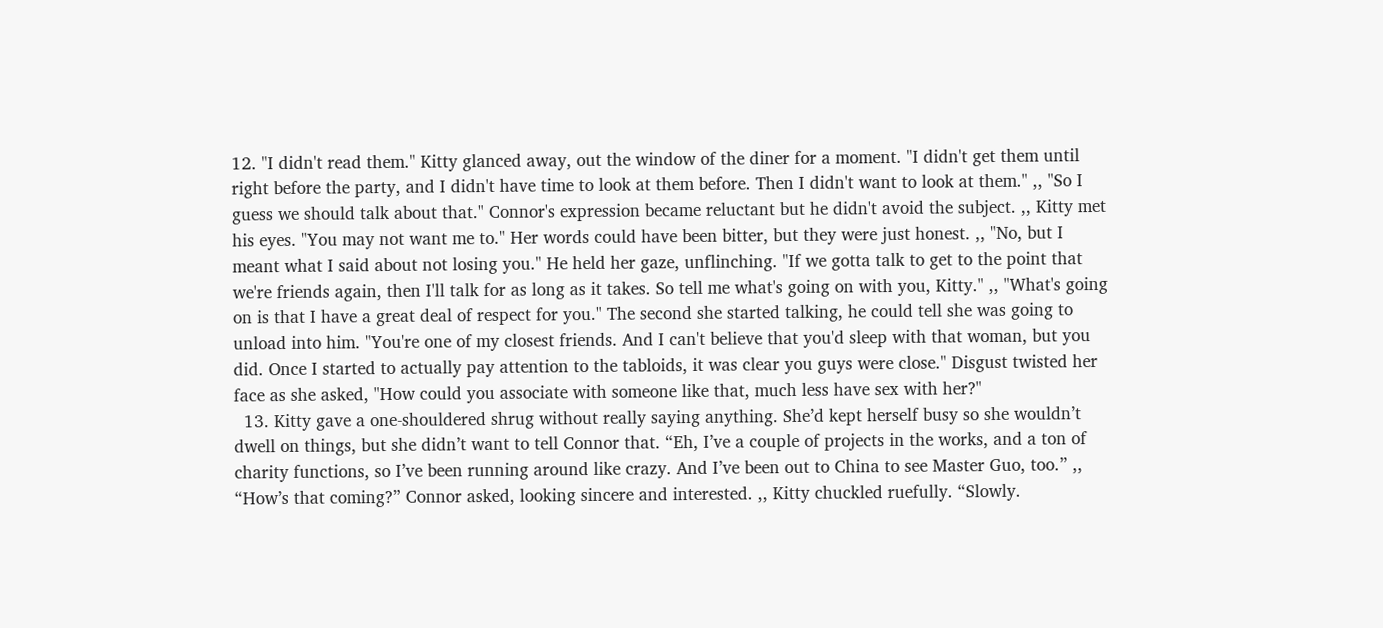12. "I didn't read them." Kitty glanced away, out the window of the diner for a moment. "I didn't get them until right before the party, and I didn't have time to look at them before. Then I didn't want to look at them." ,, "So I guess we should talk about that." Connor's expression became reluctant but he didn't avoid the subject. ,, Kitty met his eyes. "You may not want me to." Her words could have been bitter, but they were just honest. ,, "No, but I meant what I said about not losing you." He held her gaze, unflinching. "If we gotta talk to get to the point that we're friends again, then I'll talk for as long as it takes. So tell me what's going on with you, Kitty." ,, "What's going on is that I have a great deal of respect for you." The second she started talking, he could tell she was going to unload into him. "You're one of my closest friends. And I can't believe that you'd sleep with that woman, but you did. Once I started to actually pay attention to the tabloids, it was clear you guys were close." Disgust twisted her face as she asked, "How could you associate with someone like that, much less have sex with her?"
  13. Kitty gave a one-shouldered shrug without really saying anything. She’d kept herself busy so she wouldn’t dwell on things, but she didn’t want to tell Connor that. “Eh, I’ve a couple of projects in the works, and a ton of charity functions, so I’ve been running around like crazy. And I’ve been out to China to see Master Guo, too.” ,, “How’s that coming?” Connor asked, looking sincere and interested. ,, Kitty chuckled ruefully. “Slowly.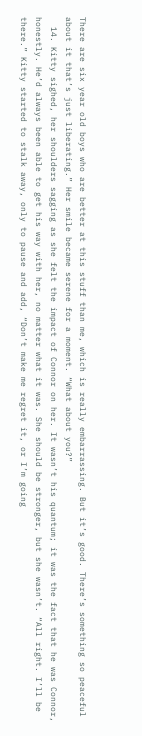There are six year old boys who are better at this stuff than me, which is really embarrassing. But it’s good. There’s something so peaceful about it that’s just liberating.” Her smile became serene for a moment. “What about you?”
  14. Kitty sighed, her shoulders sagging as she felt the impact of Connor on her. It wasn’t his quantum; it was the fact that he was Connor, honestly. He’d always been able to get his way with her, no matter what it was. She should be stronger, but she wasn’t. “All right. I’ll be there.” Kitty started to stalk away, only to pause and add, “Don’t make me regret it, or I’m going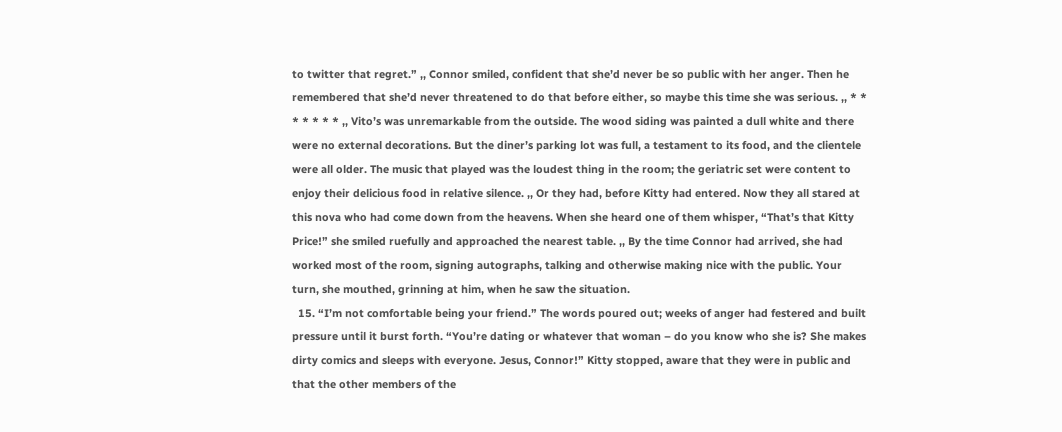to twitter that regret.” ,, Connor smiled, confident that she’d never be so public with her anger. Then he remembered that she’d never threatened to do that before either, so maybe this time she was serious. ,, * * * * * * * ,, Vito’s was unremarkable from the outside. The wood siding was painted a dull white and there were no external decorations. But the diner’s parking lot was full, a testament to its food, and the clientele were all older. The music that played was the loudest thing in the room; the geriatric set were content to enjoy their delicious food in relative silence. ,, Or they had, before Kitty had entered. Now they all stared at this nova who had come down from the heavens. When she heard one of them whisper, “That’s that Kitty Price!” she smiled ruefully and approached the nearest table. ,, By the time Connor had arrived, she had worked most of the room, signing autographs, talking and otherwise making nice with the public. Your turn, she mouthed, grinning at him, when he saw the situation.
  15. “I’m not comfortable being your friend.” The words poured out; weeks of anger had festered and built pressure until it burst forth. “You’re dating or whatever that woman – do you know who she is? She makes dirty comics and sleeps with everyone. Jesus, Connor!” Kitty stopped, aware that they were in public and that the other members of the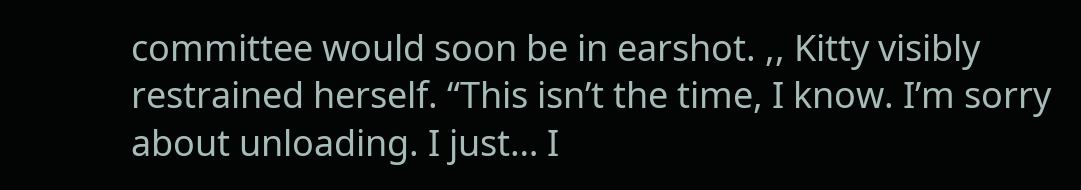committee would soon be in earshot. ,, Kitty visibly restrained herself. “This isn’t the time, I know. I’m sorry about unloading. I just… I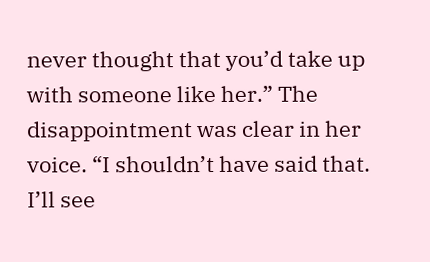never thought that you’d take up with someone like her.” The disappointment was clear in her voice. “I shouldn’t have said that. I’ll see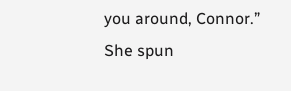you around, Connor.” She spun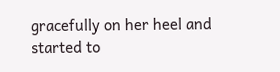gracefully on her heel and started to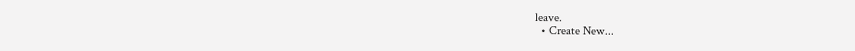leave.
  • Create New...